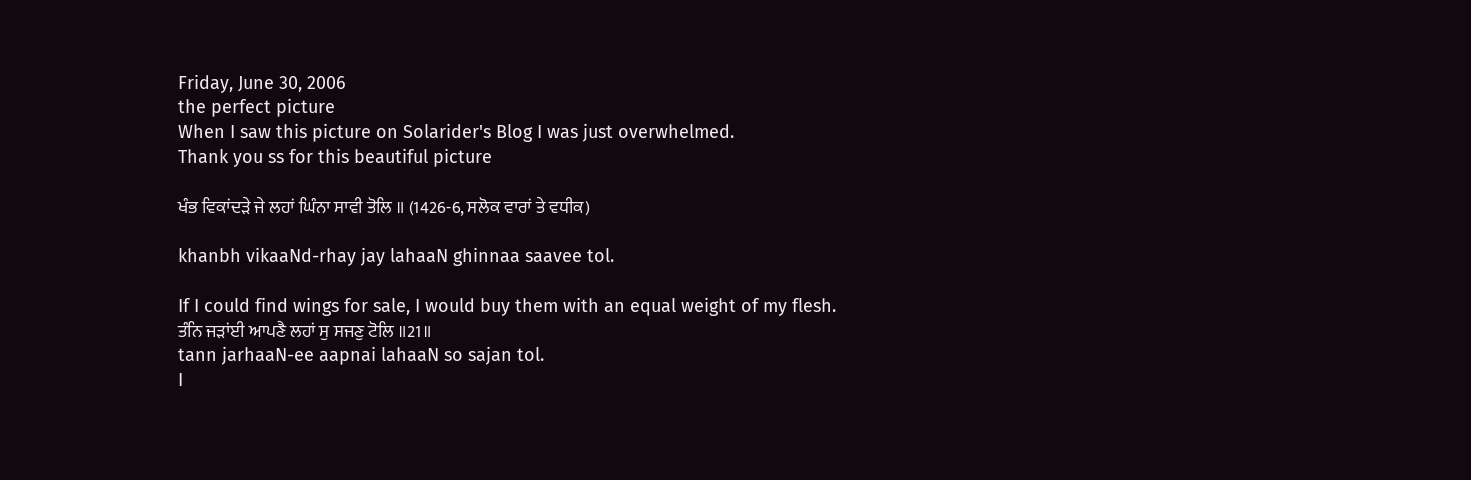Friday, June 30, 2006
the perfect picture
When I saw this picture on Solarider's Blog I was just overwhelmed.
Thank you ss for this beautiful picture

ਖੰਭ ਵਿਕਾਂਦੜੇ ਜੇ ਲਹਾਂ ਘਿੰਨਾ ਸਾਵੀ ਤੋਲਿ ॥ (1426-6, ਸਲੋਕ ਵਾਰਾਂ ਤੇ ਵਧੀਕ)

khanbh vikaaNd-rhay jay lahaaN ghinnaa saavee tol.

If I could find wings for sale, I would buy them with an equal weight of my flesh.
ਤੰਨਿ ਜੜਾਂਈ ਆਪਣੈ ਲਹਾਂ ਸੁ ਸਜਣੁ ਟੋਲਿ ॥21॥
tann jarhaaN-ee aapnai lahaaN so sajan tol.
I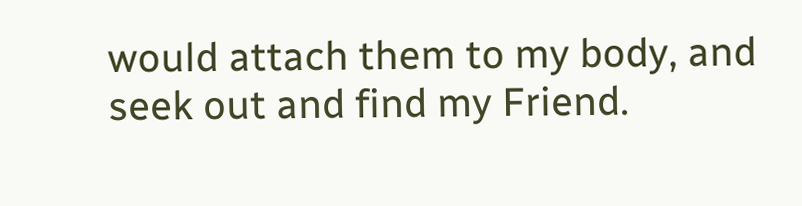would attach them to my body, and seek out and find my Friend.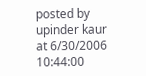posted by upinder kaur at 6/30/2006 10:44:00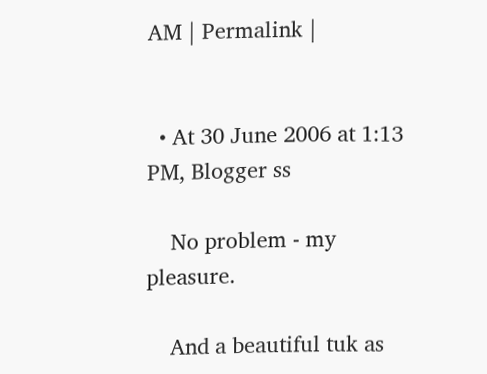AM | Permalink |


  • At 30 June 2006 at 1:13 PM, Blogger ss

    No problem - my pleasure.

    And a beautiful tuk as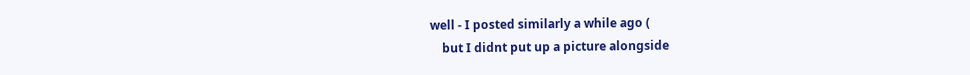well - I posted similarly a while ago (
    but I didnt put up a picture alongside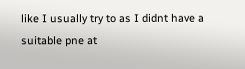like I usually try to as I didnt have a suitable pne at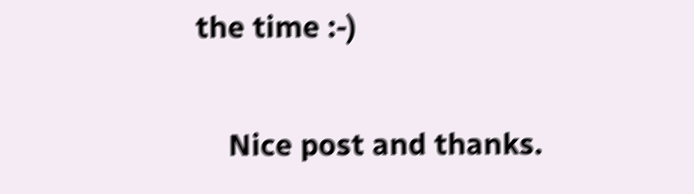the time :-)

    Nice post and thanks.